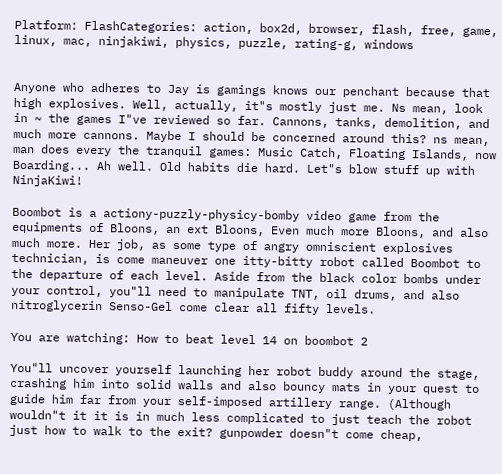Platform: FlashCategories: action, box2d, browser, flash, free, game, linux, mac, ninjakiwi, physics, puzzle, rating-g, windows


Anyone who adheres to Jay is gamings knows our penchant because that high explosives. Well, actually, it"s mostly just me. Ns mean, look in ~ the games I"ve reviewed so far. Cannons, tanks, demolition, and much more cannons. Maybe I should be concerned around this? ns mean, man does every the tranquil games: Music Catch, Floating Islands, now Boarding... Ah well. Old habits die hard. Let"s blow stuff up with NinjaKiwi!

Boombot is a actiony-puzzly-physicy-bomby video game from the equipments of Bloons, an ext Bloons, Even much more Bloons, and also much more. Her job, as some type of angry omniscient explosives technician, is come maneuver one itty-bitty robot called Boombot to the departure of each level. Aside from the black color bombs under your control, you"ll need to manipulate TNT, oil drums, and also nitroglycerin Senso-Gel come clear all fifty levels.

You are watching: How to beat level 14 on boombot 2

You"ll uncover yourself launching her robot buddy around the stage, crashing him into solid walls and also bouncy mats in your quest to guide him far from your self-imposed artillery range. (Although wouldn"t it it is in much less complicated to just teach the robot just how to walk to the exit? gunpowder doesn"t come cheap,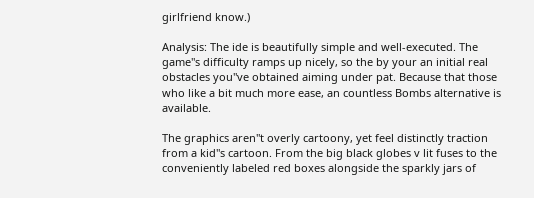girlfriend know.)

Analysis: The ide is beautifully simple and well-executed. The game"s difficulty ramps up nicely, so the by your an initial real obstacles you"ve obtained aiming under pat. Because that those who like a bit much more ease, an countless Bombs alternative is available.

The graphics aren"t overly cartoony, yet feel distinctly traction from a kid"s cartoon. From the big black globes v lit fuses to the conveniently labeled red boxes alongside the sparkly jars of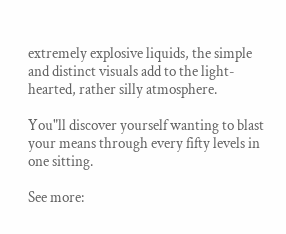extremely explosive liquids, the simple and distinct visuals add to the light-hearted, rather silly atmosphere.

You"ll discover yourself wanting to blast your means through every fifty levels in one sitting.

See more: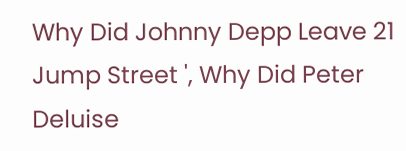Why Did Johnny Depp Leave 21 Jump Street ', Why Did Peter Deluise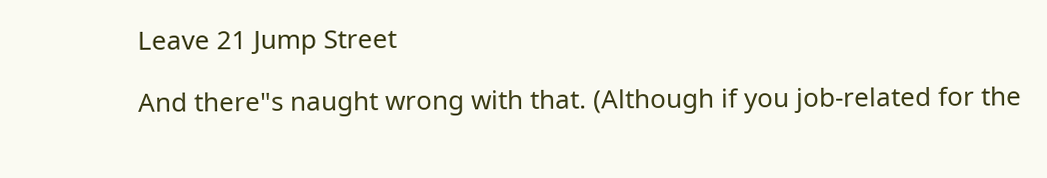Leave 21 Jump Street

And there"s naught wrong with that. (Although if you job-related for the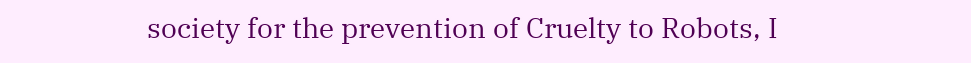society for the prevention of Cruelty to Robots, I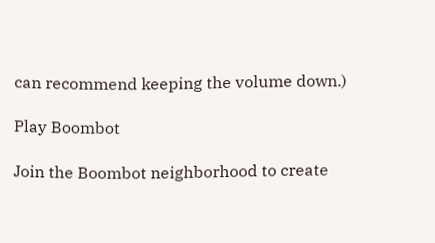can recommend keeping the volume down.)

Play Boombot

Join the Boombot neighborhood to create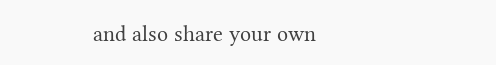and also share your own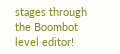stages through the Boombot level editor!